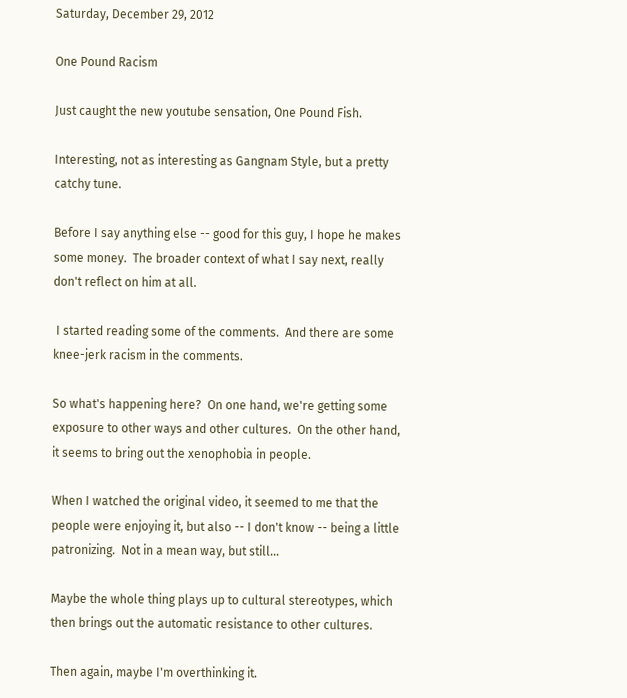Saturday, December 29, 2012

One Pound Racism

Just caught the new youtube sensation, One Pound Fish.

Interesting, not as interesting as Gangnam Style, but a pretty catchy tune.

Before I say anything else -- good for this guy, I hope he makes some money.  The broader context of what I say next, really don't reflect on him at all.

 I started reading some of the comments.  And there are some knee-jerk racism in the comments.

So what's happening here?  On one hand, we're getting some exposure to other ways and other cultures.  On the other hand, it seems to bring out the xenophobia in people.

When I watched the original video, it seemed to me that the people were enjoying it, but also -- I don't know -- being a little patronizing.  Not in a mean way, but still...

Maybe the whole thing plays up to cultural stereotypes, which then brings out the automatic resistance to other cultures.

Then again, maybe I'm overthinking it.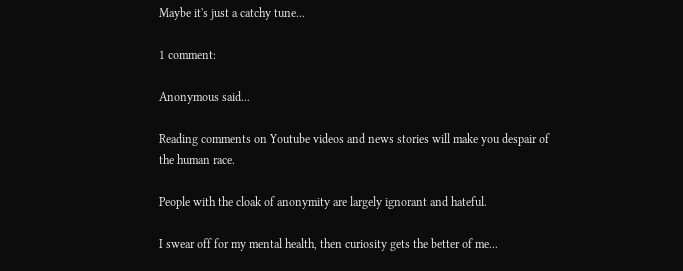Maybe it's just a catchy tune...

1 comment:

Anonymous said...

Reading comments on Youtube videos and news stories will make you despair of the human race.

People with the cloak of anonymity are largely ignorant and hateful.

I swear off for my mental health, then curiosity gets the better of me...